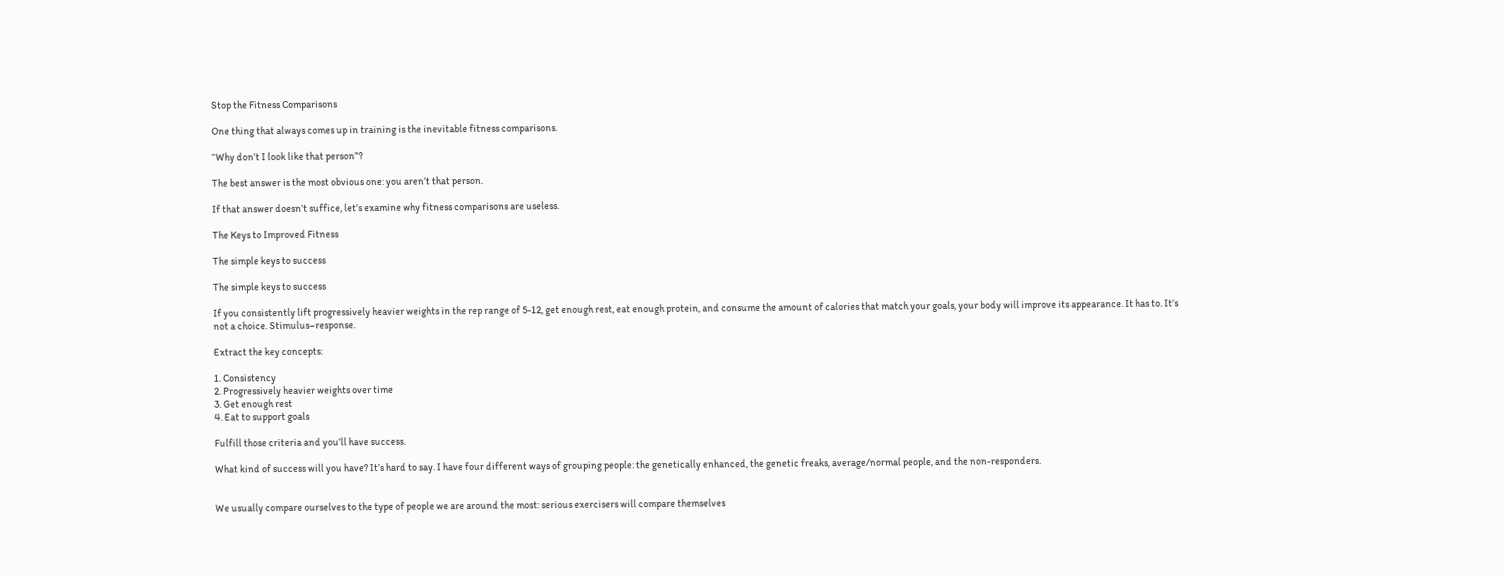Stop the Fitness Comparisons

One thing that always comes up in training is the inevitable fitness comparisons.

“Why don’t I look like that person”?

The best answer is the most obvious one: you aren’t that person.

If that answer doesn’t suffice, let’s examine why fitness comparisons are useless.

The Keys to Improved Fitness

The simple keys to success

The simple keys to success

If you consistently lift progressively heavier weights in the rep range of 5-12, get enough rest, eat enough protein, and consume the amount of calories that match your goals, your body will improve its appearance. It has to. It’s not a choice. Stimulus–response.

Extract the key concepts:

1. Consistency
2. Progressively heavier weights over time
3. Get enough rest
4. Eat to support goals

Fulfill those criteria and you’ll have success.

What kind of success will you have? It’s hard to say. I have four different ways of grouping people: the genetically enhanced, the genetic freaks, average/normal people, and the non-responders.


We usually compare ourselves to the type of people we are around the most: serious exercisers will compare themselves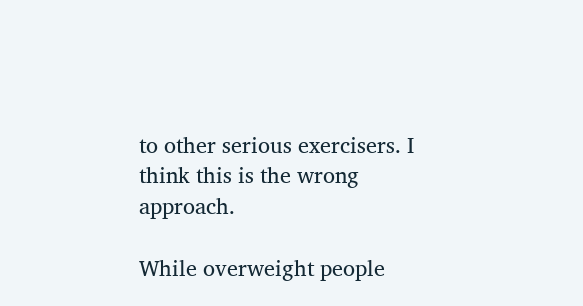to other serious exercisers. I think this is the wrong approach.

While overweight people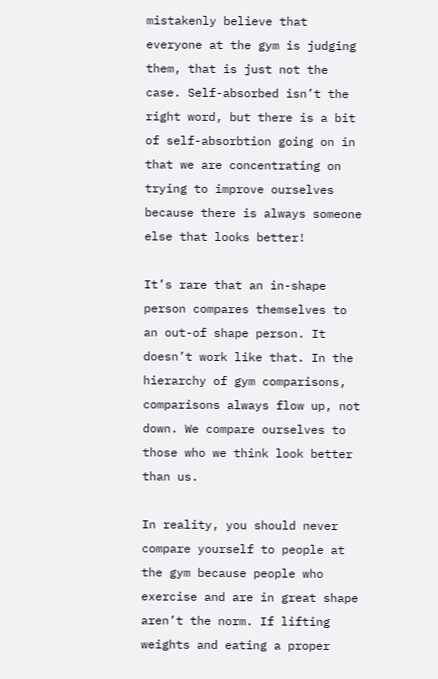mistakenly believe that everyone at the gym is judging them, that is just not the case. Self-absorbed isn’t the right word, but there is a bit of self-absorbtion going on in that we are concentrating on trying to improve ourselves because there is always someone else that looks better!

It’s rare that an in-shape person compares themselves to an out-of shape person. It doesn’t work like that. In the hierarchy of gym comparisons, comparisons always flow up, not down. We compare ourselves to those who we think look better than us.

In reality, you should never compare yourself to people at the gym because people who exercise and are in great shape aren’t the norm. If lifting weights and eating a proper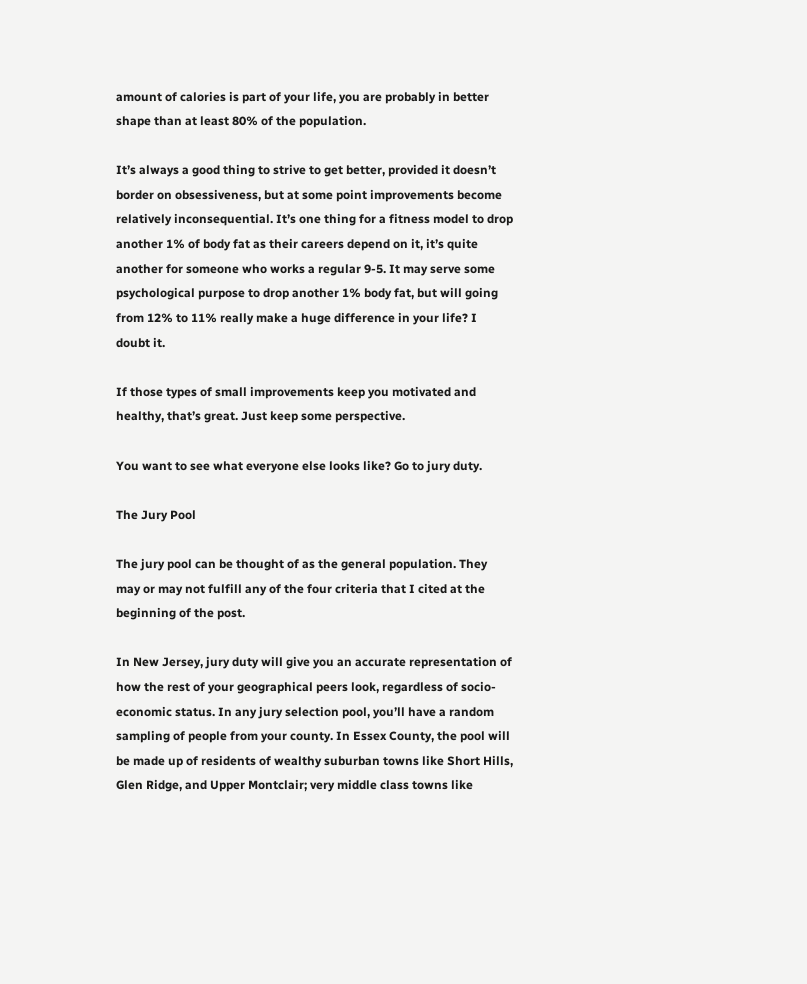amount of calories is part of your life, you are probably in better shape than at least 80% of the population.

It’s always a good thing to strive to get better, provided it doesn’t border on obsessiveness, but at some point improvements become relatively inconsequential. It’s one thing for a fitness model to drop another 1% of body fat as their careers depend on it, it’s quite another for someone who works a regular 9-5. It may serve some psychological purpose to drop another 1% body fat, but will going from 12% to 11% really make a huge difference in your life? I doubt it.

If those types of small improvements keep you motivated and healthy, that’s great. Just keep some perspective.

You want to see what everyone else looks like? Go to jury duty.

The Jury Pool

The jury pool can be thought of as the general population. They may or may not fulfill any of the four criteria that I cited at the beginning of the post.

In New Jersey, jury duty will give you an accurate representation of how the rest of your geographical peers look, regardless of socio-economic status. In any jury selection pool, you’ll have a random sampling of people from your county. In Essex County, the pool will be made up of residents of wealthy suburban towns like Short Hills, Glen Ridge, and Upper Montclair; very middle class towns like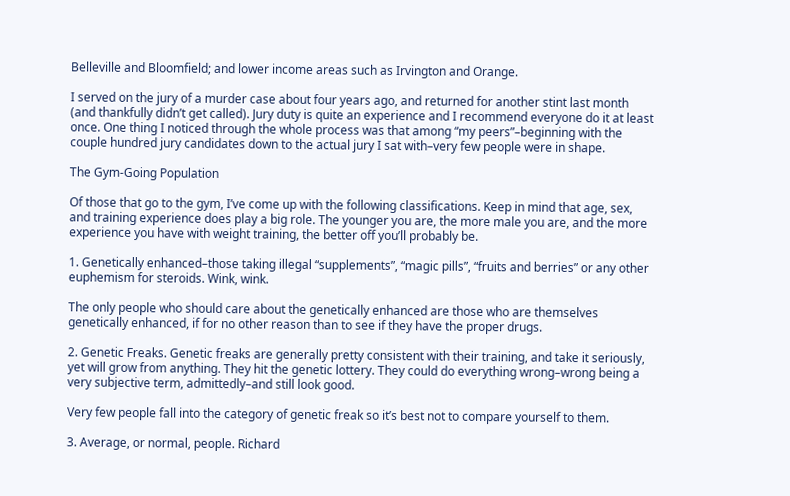Belleville and Bloomfield; and lower income areas such as Irvington and Orange.

I served on the jury of a murder case about four years ago, and returned for another stint last month (and thankfully didn’t get called). Jury duty is quite an experience and I recommend everyone do it at least once. One thing I noticed through the whole process was that among “my peers”–beginning with the couple hundred jury candidates down to the actual jury I sat with–very few people were in shape.

The Gym-Going Population

Of those that go to the gym, I’ve come up with the following classifications. Keep in mind that age, sex, and training experience does play a big role. The younger you are, the more male you are, and the more experience you have with weight training, the better off you’ll probably be.

1. Genetically enhanced–those taking illegal “supplements”, “magic pills”, “fruits and berries” or any other euphemism for steroids. Wink, wink.

The only people who should care about the genetically enhanced are those who are themselves genetically enhanced, if for no other reason than to see if they have the proper drugs.

2. Genetic Freaks. Genetic freaks are generally pretty consistent with their training, and take it seriously, yet will grow from anything. They hit the genetic lottery. They could do everything wrong–wrong being a very subjective term, admittedly–and still look good.

Very few people fall into the category of genetic freak so it’s best not to compare yourself to them.

3. Average, or normal, people. Richard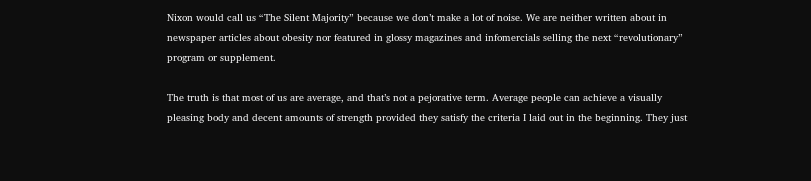Nixon would call us “The Silent Majority” because we don’t make a lot of noise. We are neither written about in newspaper articles about obesity nor featured in glossy magazines and infomercials selling the next “revolutionary” program or supplement.

The truth is that most of us are average, and that’s not a pejorative term. Average people can achieve a visually pleasing body and decent amounts of strength provided they satisfy the criteria I laid out in the beginning. They just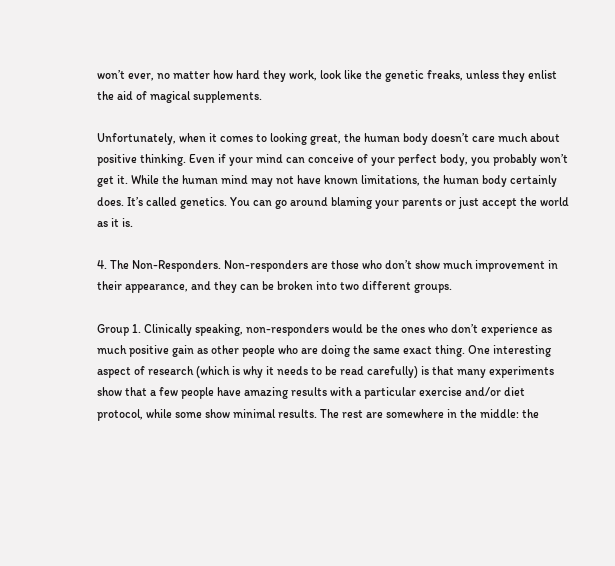won’t ever, no matter how hard they work, look like the genetic freaks, unless they enlist the aid of magical supplements.

Unfortunately, when it comes to looking great, the human body doesn’t care much about positive thinking. Even if your mind can conceive of your perfect body, you probably won’t get it. While the human mind may not have known limitations, the human body certainly does. It’s called genetics. You can go around blaming your parents or just accept the world as it is.

4. The Non-Responders. Non-responders are those who don’t show much improvement in their appearance, and they can be broken into two different groups.

Group 1. Clinically speaking, non-responders would be the ones who don’t experience as much positive gain as other people who are doing the same exact thing. One interesting aspect of research (which is why it needs to be read carefully) is that many experiments show that a few people have amazing results with a particular exercise and/or diet protocol, while some show minimal results. The rest are somewhere in the middle: the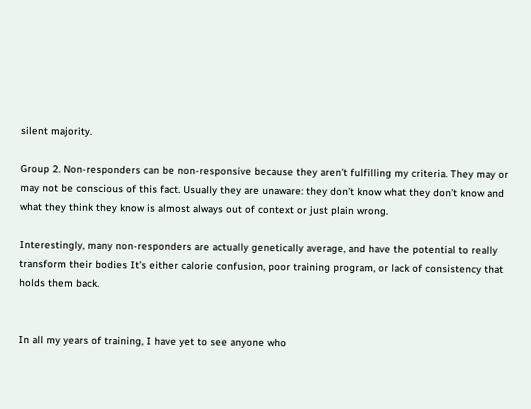silent majority.

Group 2. Non-responders can be non-responsive because they aren’t fulfilling my criteria. They may or may not be conscious of this fact. Usually they are unaware: they don’t know what they don’t know and what they think they know is almost always out of context or just plain wrong.

Interestingly, many non-responders are actually genetically average, and have the potential to really transform their bodies It’s either calorie confusion, poor training program, or lack of consistency that holds them back.


In all my years of training, I have yet to see anyone who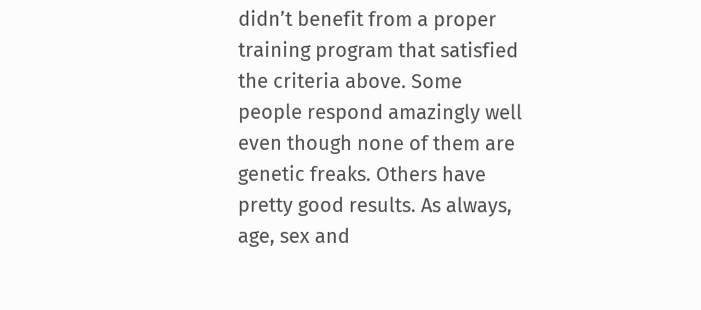didn’t benefit from a proper training program that satisfied the criteria above. Some people respond amazingly well even though none of them are genetic freaks. Others have pretty good results. As always, age, sex and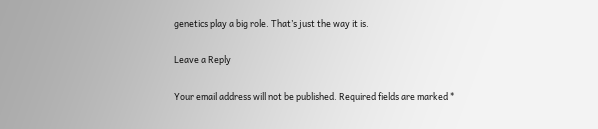genetics play a big role. That’s just the way it is.

Leave a Reply

Your email address will not be published. Required fields are marked *